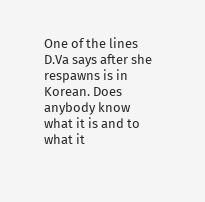One of the lines D.Va says after she respawns is in Korean. Does anybody know what it is and to what it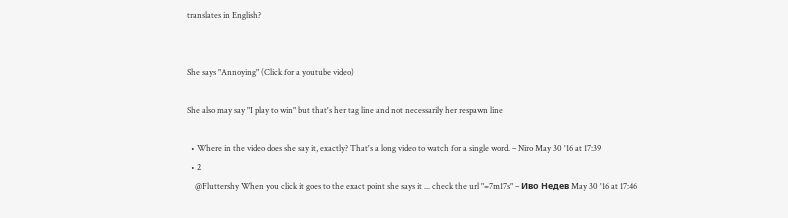translates in English?


She says "Annoying" (Click for a youtube video)

She also may say "I play to win" but that's her tag line and not necessarily her respawn line

  • Where in the video does she say it, exactly? That's a long video to watch for a single word. – Niro May 30 '16 at 17:39
  • 2
    @Fluttershy When you click it goes to the exact point she says it ... check the url "=7m17s" – Иво Недев May 30 '16 at 17:46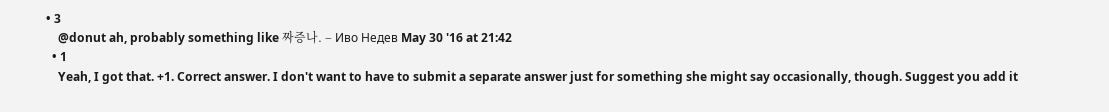• 3
    @donut ah, probably something like 짜증나. – Иво Недев May 30 '16 at 21:42
  • 1
    Yeah, I got that. +1. Correct answer. I don't want to have to submit a separate answer just for something she might say occasionally, though. Suggest you add it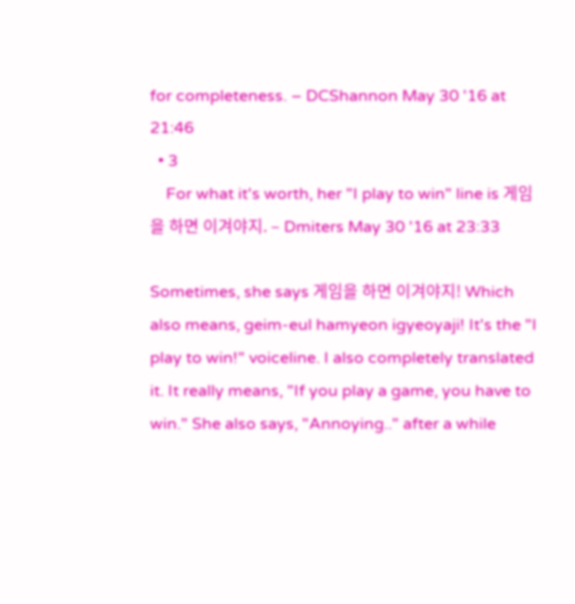for completeness. – DCShannon May 30 '16 at 21:46
  • 3
    For what it's worth, her "I play to win" line is 게임을 하면 이겨야지. – Dmiters May 30 '16 at 23:33

Sometimes, she says 게임을 하면 이겨야지! Which also means, geim-eul hamyeon igyeoyaji! It's the "I play to win!" voiceline. I also completely translated it. It really means, "If you play a game, you have to win." She also says, "Annoying.." after a while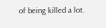of being killed a lot.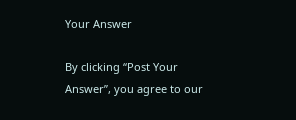Your Answer

By clicking “Post Your Answer”, you agree to our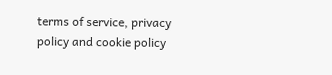terms of service, privacy policy and cookie policy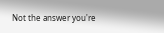Not the answer you're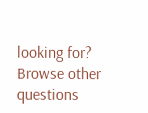looking for? Browse other questions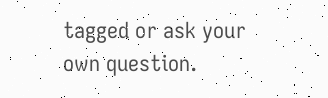tagged or ask your own question.